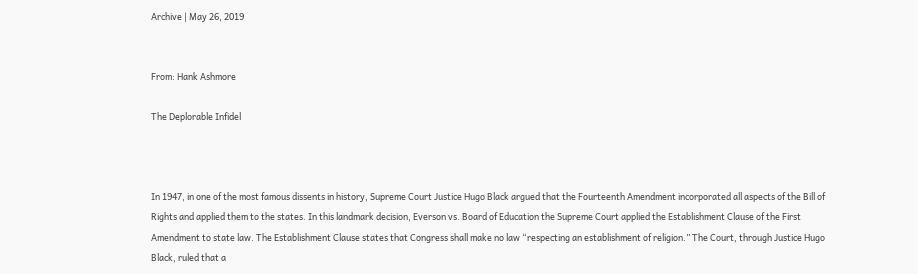Archive | May 26, 2019


From: Hank Ashmore

The Deplorable Infidel



In 1947, in one of the most famous dissents in history, Supreme Court Justice Hugo Black argued that the Fourteenth Amendment incorporated all aspects of the Bill of Rights and applied them to the states. In this landmark decision, Everson vs. Board of Education the Supreme Court applied the Establishment Clause of the First Amendment to state law. The Establishment Clause states that Congress shall make no law “respecting an establishment of religion.” The Court, through Justice Hugo Black, ruled that a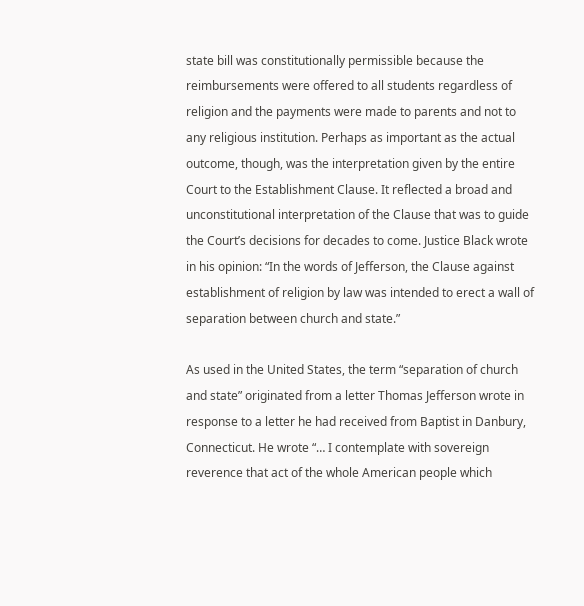state bill was constitutionally permissible because the reimbursements were offered to all students regardless of religion and the payments were made to parents and not to any religious institution. Perhaps as important as the actual outcome, though, was the interpretation given by the entire Court to the Establishment Clause. It reflected a broad and unconstitutional interpretation of the Clause that was to guide the Court’s decisions for decades to come. Justice Black wrote in his opinion: “In the words of Jefferson, the Clause against establishment of religion by law was intended to erect a wall of separation between church and state.”

As used in the United States, the term “separation of church and state” originated from a letter Thomas Jefferson wrote in response to a letter he had received from Baptist in Danbury, Connecticut. He wrote “… I contemplate with sovereign reverence that act of the whole American people which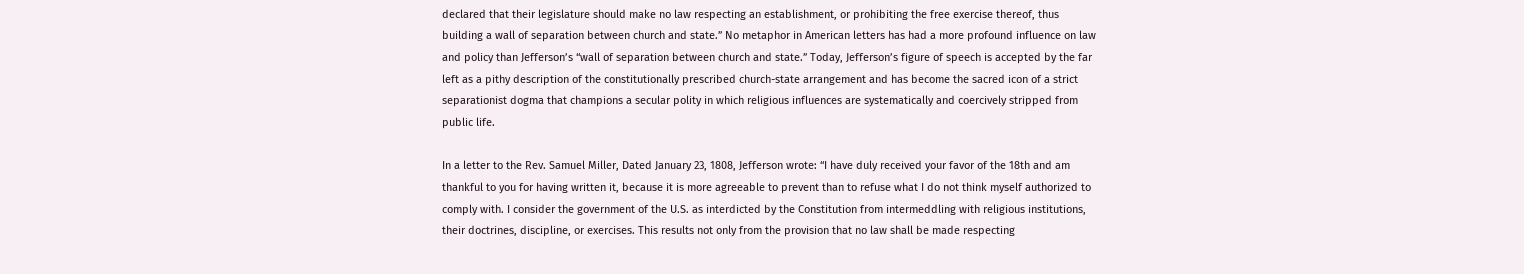declared that their legislature should make no law respecting an establishment, or prohibiting the free exercise thereof, thus building a wall of separation between church and state.” No metaphor in American letters has had a more profound influence on law and policy than Jefferson’s “wall of separation between church and state.” Today, Jefferson’s figure of speech is accepted by the far left as a pithy description of the constitutionally prescribed church-state arrangement and has become the sacred icon of a strict separationist dogma that champions a secular polity in which religious influences are systematically and coercively stripped from public life.

In a letter to the Rev. Samuel Miller, Dated January 23, 1808, Jefferson wrote: “I have duly received your favor of the 18th and am thankful to you for having written it, because it is more agreeable to prevent than to refuse what I do not think myself authorized to comply with. I consider the government of the U.S. as interdicted by the Constitution from intermeddling with religious institutions, their doctrines, discipline, or exercises. This results not only from the provision that no law shall be made respecting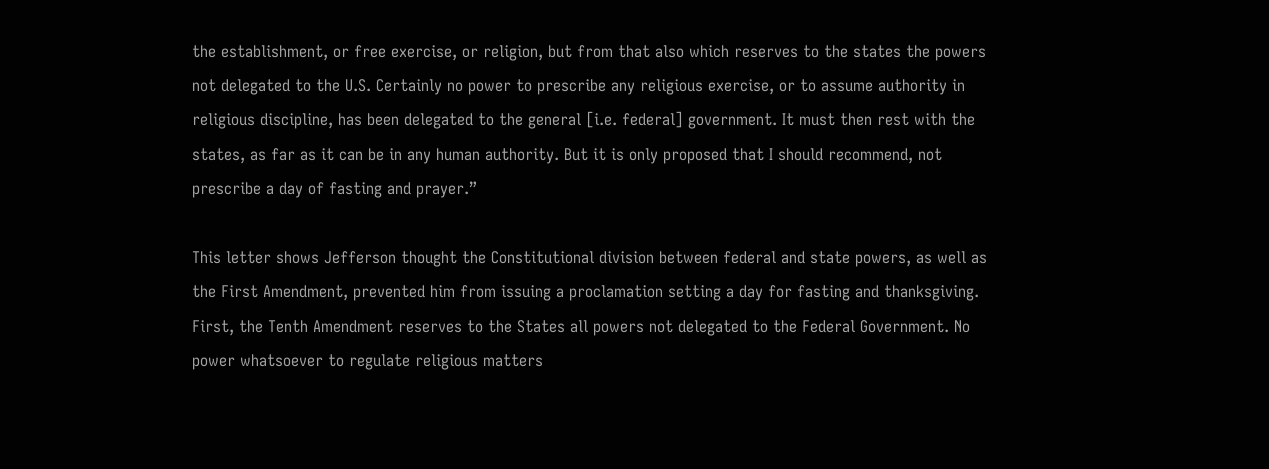the establishment, or free exercise, or religion, but from that also which reserves to the states the powers not delegated to the U.S. Certainly no power to prescribe any religious exercise, or to assume authority in religious discipline, has been delegated to the general [i.e. federal] government. It must then rest with the states, as far as it can be in any human authority. But it is only proposed that I should recommend, not prescribe a day of fasting and prayer.”

This letter shows Jefferson thought the Constitutional division between federal and state powers, as well as the First Amendment, prevented him from issuing a proclamation setting a day for fasting and thanksgiving. First, the Tenth Amendment reserves to the States all powers not delegated to the Federal Government. No power whatsoever to regulate religious matters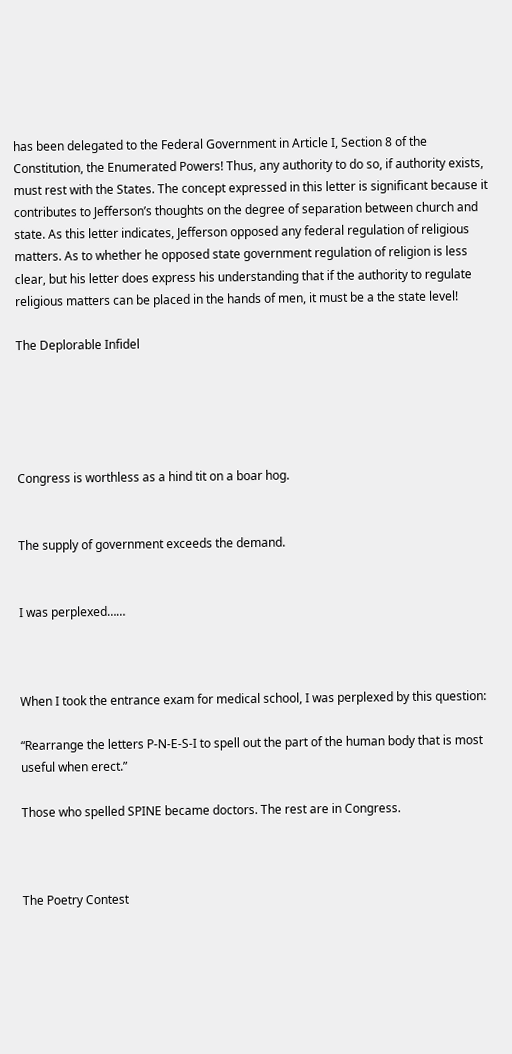has been delegated to the Federal Government in Article I, Section 8 of the Constitution, the Enumerated Powers! Thus, any authority to do so, if authority exists, must rest with the States. The concept expressed in this letter is significant because it contributes to Jefferson’s thoughts on the degree of separation between church and state. As this letter indicates, Jefferson opposed any federal regulation of religious matters. As to whether he opposed state government regulation of religion is less clear, but his letter does express his understanding that if the authority to regulate religious matters can be placed in the hands of men, it must be a the state level!

The Deplorable Infidel





Congress is worthless as a hind tit on a boar hog.


The supply of government exceeds the demand.


I was perplexed……



When I took the entrance exam for medical school, I was perplexed by this question:

“Rearrange the letters P-N-E-S-I to spell out the part of the human body that is most useful when erect.”

Those who spelled SPINE became doctors. The rest are in Congress.



The Poetry Contest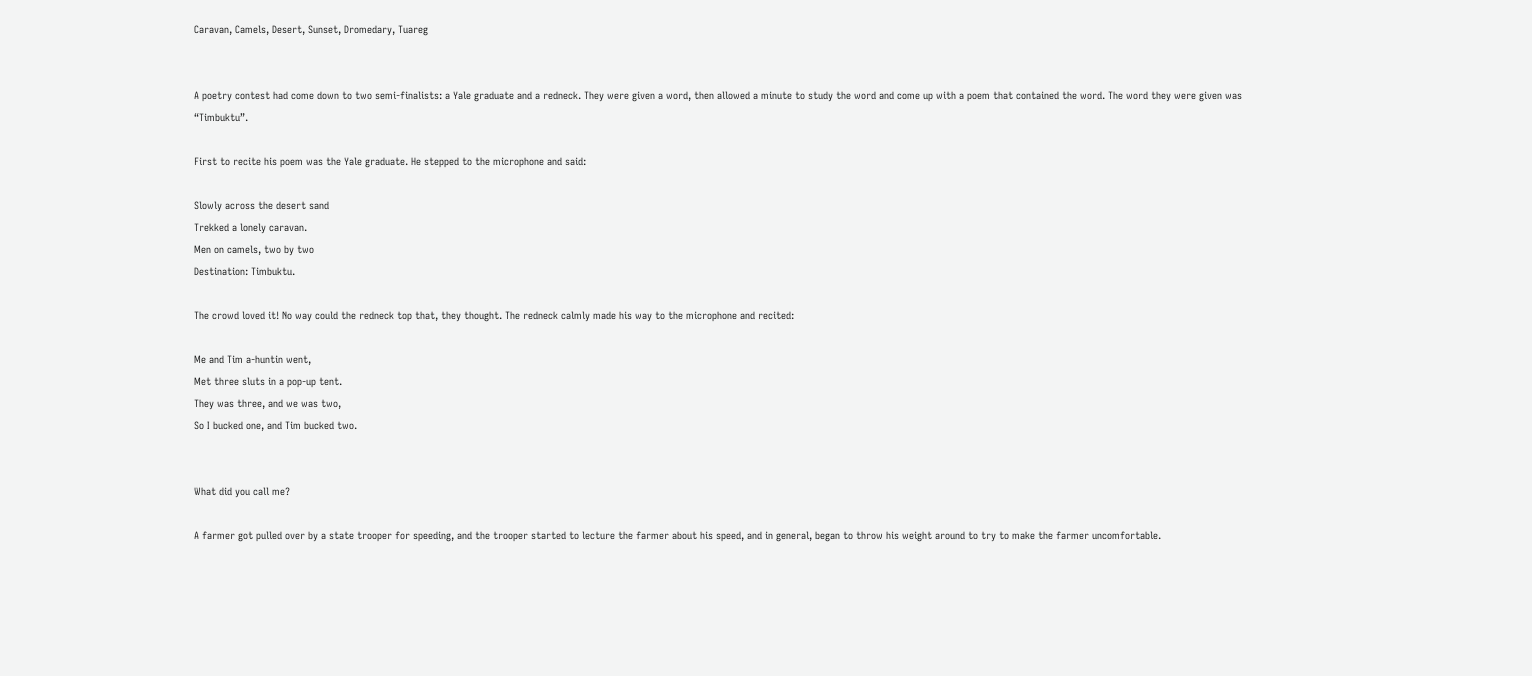Caravan, Camels, Desert, Sunset, Dromedary, Tuareg


A poetry contest had come down to two semi-finalists: a Yale graduate and a redneck. They were given a word, then allowed a minute to study the word and come up with a poem that contained the word. The word they were given was “Timbuktu”.

First to recite his poem was the Yale graduate. He stepped to the microphone and said:

Slowly across the desert sand
Trekked a lonely caravan.
Men on camels, two by two
Destination: Timbuktu.

The crowd loved it! No way could the redneck top that, they thought. The redneck calmly made his way to the microphone and recited:

Me and Tim a-huntin went,
Met three sluts in a pop-up tent.
They was three, and we was two,
So I bucked one, and Tim bucked two.


What did you call me?

A farmer got pulled over by a state trooper for speeding, and the trooper started to lecture the farmer about his speed, and in general, began to throw his weight around to try to make the farmer uncomfortable.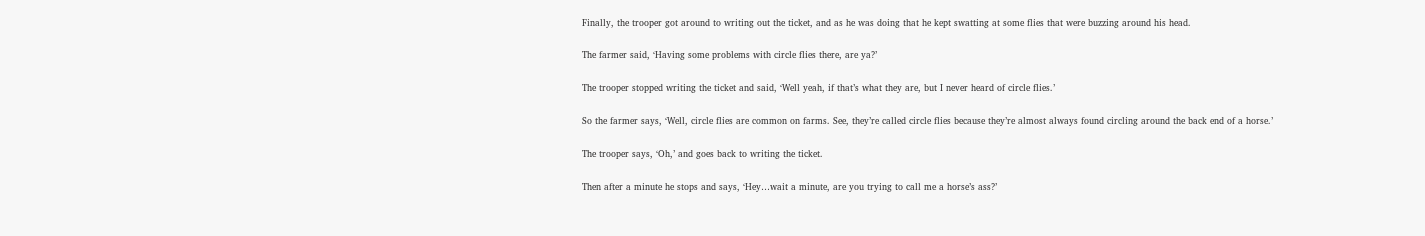Finally, the trooper got around to writing out the ticket, and as he was doing that he kept swatting at some flies that were buzzing around his head.

The farmer said, ‘Having some problems with circle flies there, are ya?’

The trooper stopped writing the ticket and said, ‘Well yeah, if that’s what they are, but I never heard of circle flies.’

So the farmer says, ‘Well, circle flies are common on farms. See, they’re called circle flies because they’re almost always found circling around the back end of a horse.’

The trooper says, ‘Oh,’ and goes back to writing the ticket.

Then after a minute he stops and says, ‘Hey…wait a minute, are you trying to call me a horse’s ass?’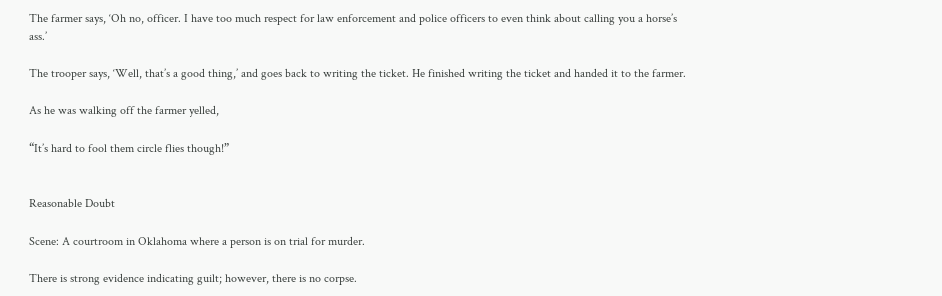The farmer says, ‘Oh no, officer. I have too much respect for law enforcement and police officers to even think about calling you a horse’s ass.’

The trooper says, ‘Well, that’s a good thing,’ and goes back to writing the ticket. He finished writing the ticket and handed it to the farmer.

As he was walking off the farmer yelled,

“It’s hard to fool them circle flies though!”


Reasonable Doubt

Scene: A courtroom in Oklahoma where a person is on trial for murder.

There is strong evidence indicating guilt; however, there is no corpse.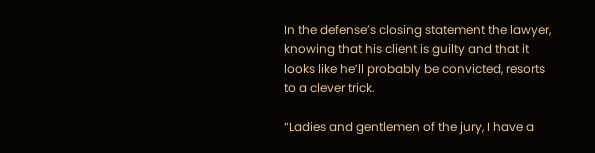In the defense’s closing statement the lawyer, knowing that his client is guilty and that it looks like he’ll probably be convicted, resorts to a clever trick.

“Ladies and gentlemen of the jury, I have a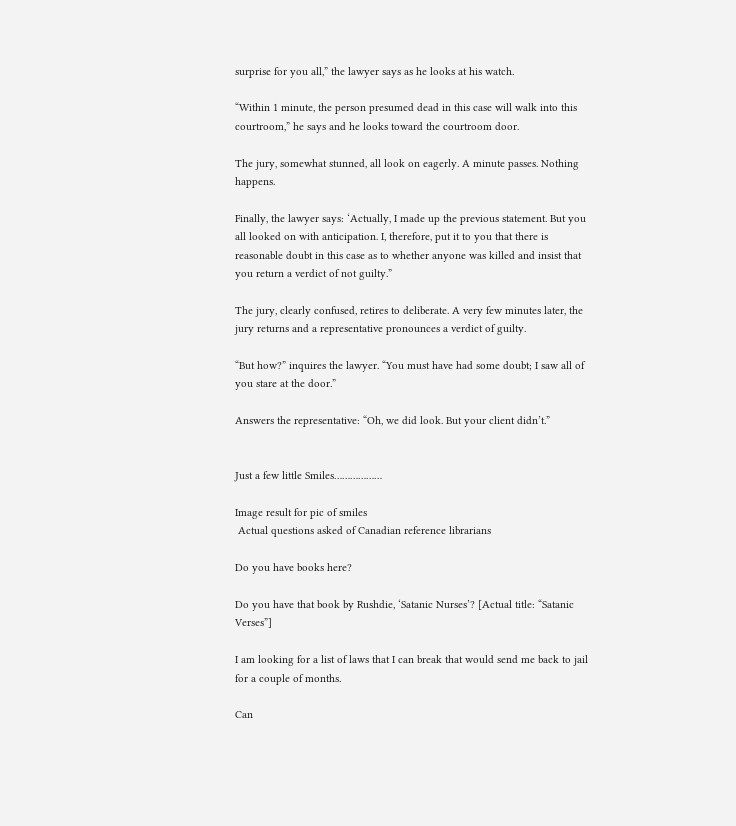surprise for you all,” the lawyer says as he looks at his watch.

“Within 1 minute, the person presumed dead in this case will walk into this courtroom,” he says and he looks toward the courtroom door.

The jury, somewhat stunned, all look on eagerly. A minute passes. Nothing happens.

Finally, the lawyer says: ‘Actually, I made up the previous statement. But you all looked on with anticipation. I, therefore, put it to you that there is reasonable doubt in this case as to whether anyone was killed and insist that you return a verdict of not guilty.”

The jury, clearly confused, retires to deliberate. A very few minutes later, the jury returns and a representative pronounces a verdict of guilty.

“But how?” inquires the lawyer. “You must have had some doubt; I saw all of you stare at the door.”

Answers the representative: “Oh, we did look. But your client didn’t.”


Just a few little Smiles………………

Image result for pic of smiles
 Actual questions asked of Canadian reference librarians

Do you have books here?

Do you have that book by Rushdie, ‘Satanic Nurses’? [Actual title: “Satanic Verses”]

I am looking for a list of laws that I can break that would send me back to jail for a couple of months.

Can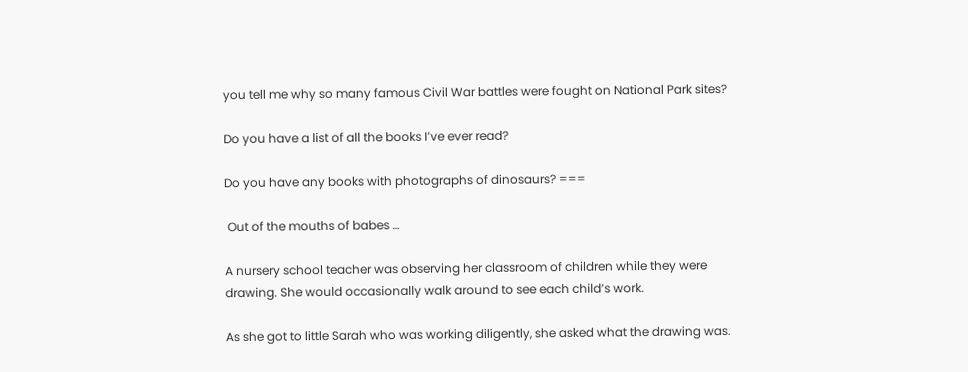you tell me why so many famous Civil War battles were fought on National Park sites?

Do you have a list of all the books I’ve ever read?

Do you have any books with photographs of dinosaurs? ===

 Out of the mouths of babes …

A nursery school teacher was observing her classroom of children while they were drawing. She would occasionally walk around to see each child’s work.

As she got to little Sarah who was working diligently, she asked what the drawing was.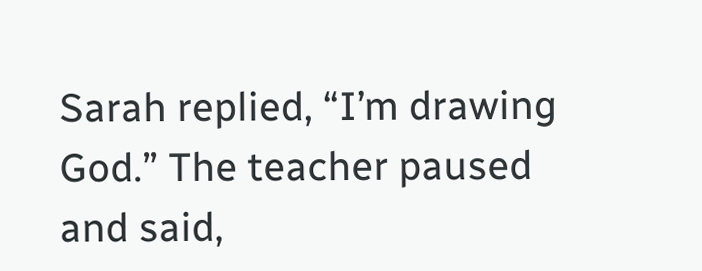Sarah replied, “I’m drawing God.” The teacher paused and said,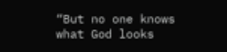“But no one knows what God looks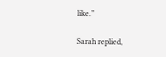like.”

Sarah replied,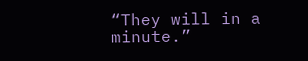“They will in a minute.”